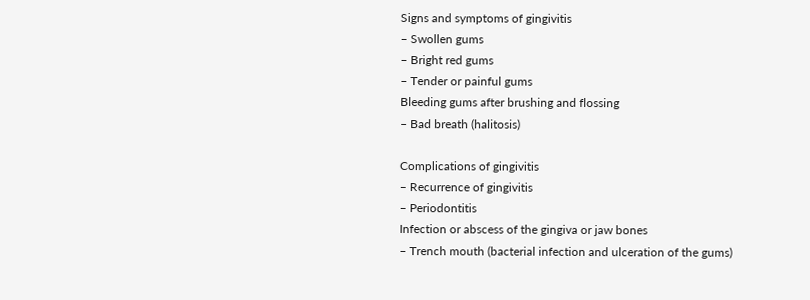Signs and symptoms of gingivitis
– Swollen gums
– Bright red gums
– Tender or painful gums
Bleeding gums after brushing and flossing
– Bad breath (halitosis)

Complications of gingivitis
– Recurrence of gingivitis
– Periodontitis
Infection or abscess of the gingiva or jaw bones
– Trench mouth (bacterial infection and ulceration of the gums)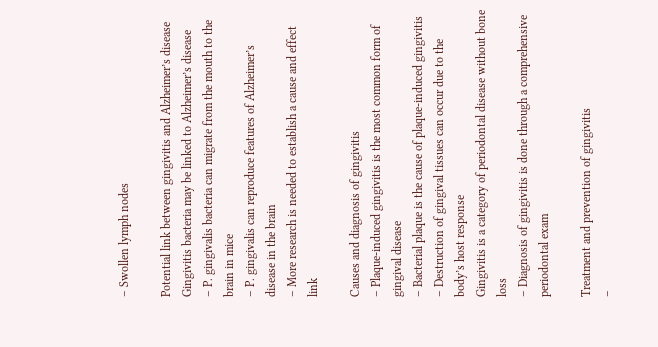– Swollen lymph nodes

Potential link between gingivitis and Alzheimer’s disease
Gingivitis bacteria may be linked to Alzheimer’s disease
– P. gingivalis bacteria can migrate from the mouth to the brain in mice
– P. gingivalis can reproduce features of Alzheimer’s disease in the brain
– More research is needed to establish a cause and effect link

Causes and diagnosis of gingivitis
– Plaque-induced gingivitis is the most common form of gingival disease
– Bacterial plaque is the cause of plaque-induced gingivitis
– Destruction of gingival tissues can occur due to the body’s host response
Gingivitis is a category of periodontal disease without bone loss
– Diagnosis of gingivitis is done through a comprehensive periodontal exam

Treatment and prevention of gingivitis
–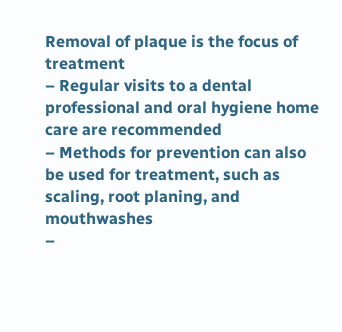Removal of plaque is the focus of treatment
– Regular visits to a dental professional and oral hygiene home care are recommended
– Methods for prevention can also be used for treatment, such as scaling, root planing, and mouthwashes
–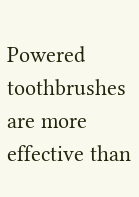Powered toothbrushes are more effective than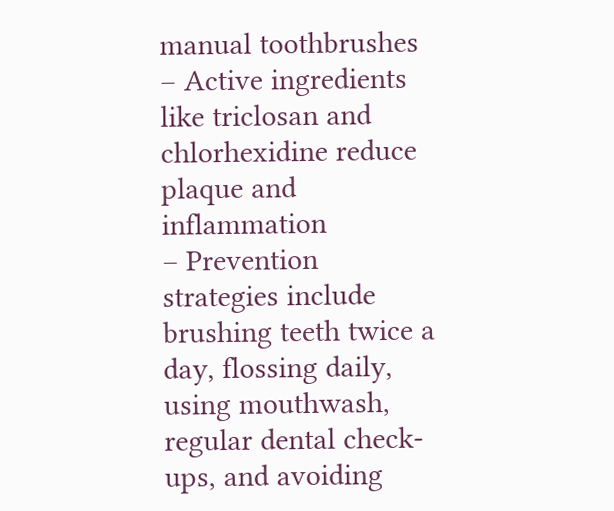manual toothbrushes
– Active ingredients like triclosan and chlorhexidine reduce plaque and inflammation
– Prevention strategies include brushing teeth twice a day, flossing daily, using mouthwash, regular dental check-ups, and avoiding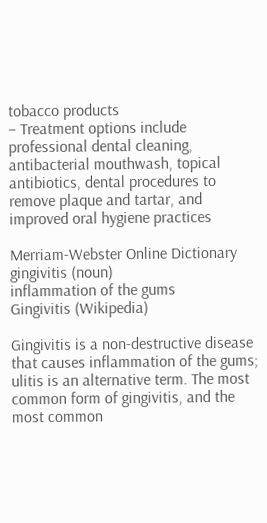tobacco products
– Treatment options include professional dental cleaning, antibacterial mouthwash, topical antibiotics, dental procedures to remove plaque and tartar, and improved oral hygiene practices

Merriam-Webster Online Dictionary
gingivitis (noun)
inflammation of the gums
Gingivitis (Wikipedia)

Gingivitis is a non-destructive disease that causes inflammation of the gums; ulitis is an alternative term. The most common form of gingivitis, and the most common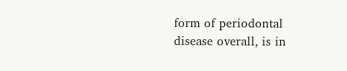form of periodontal disease overall, is in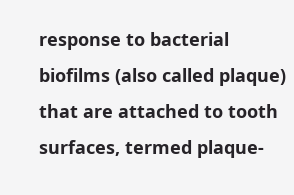response to bacterial biofilms (also called plaque) that are attached to tooth surfaces, termed plaque-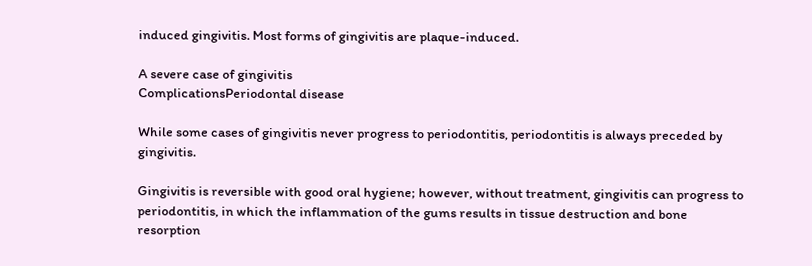induced gingivitis. Most forms of gingivitis are plaque-induced.

A severe case of gingivitis
ComplicationsPeriodontal disease

While some cases of gingivitis never progress to periodontitis, periodontitis is always preceded by gingivitis.

Gingivitis is reversible with good oral hygiene; however, without treatment, gingivitis can progress to periodontitis, in which the inflammation of the gums results in tissue destruction and bone resorption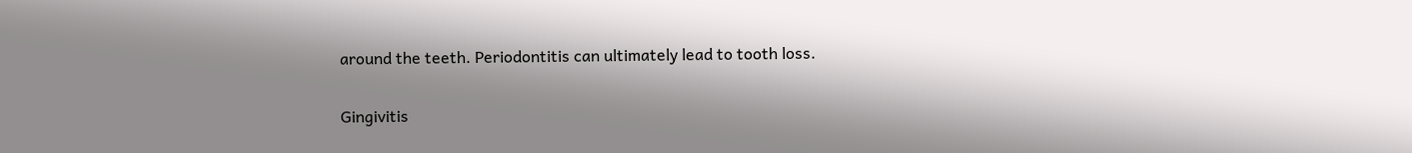around the teeth. Periodontitis can ultimately lead to tooth loss.

Gingivitis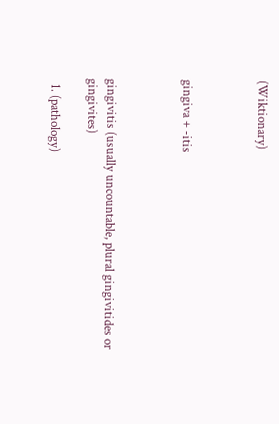(Wiktionary)



gingiva + -itis



gingivitis (usually uncountable, plural gingivitides or gingivites)

  1. (pathology)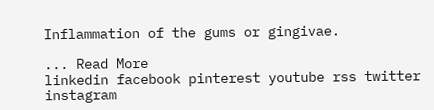Inflammation of the gums or gingivae.

... Read More
linkedin facebook pinterest youtube rss twitter instagram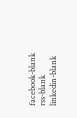facebook-blank rss-blank linkedin-blank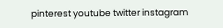pinterest youtube twitter instagram